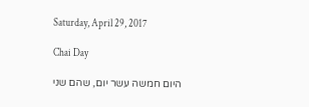Saturday, April 29, 2017

Chai Day

 היום חמשה עשר יום, שהם שני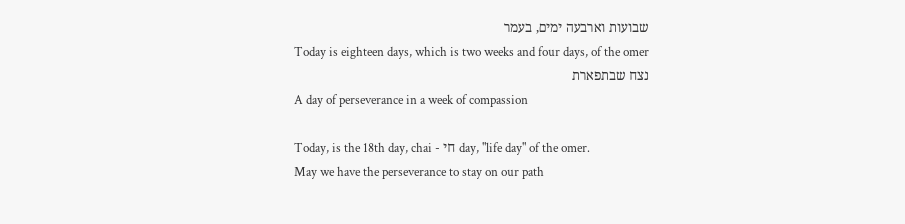שבועות וארבעה ימים, בעמר
Today is eighteen days, which is two weeks and four days, of the omer
נצח שבתפארת
A day of perseverance in a week of compassion

Today, is the 18th day, chai - חי day, "life day" of the omer.
May we have the perseverance to stay on our path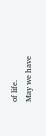of life.
May we have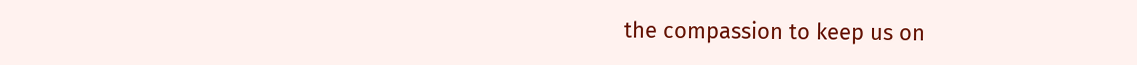the compassion to keep us on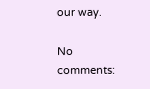our way.

No comments: